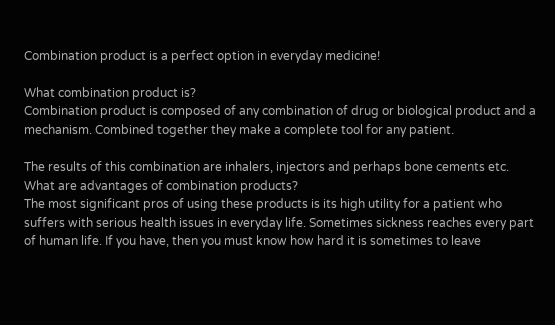Combination product is a perfect option in everyday medicine!

What combination product is?
Combination product is composed of any combination of drug or biological product and a mechanism. Combined together they make a complete tool for any patient.

The results of this combination are inhalers, injectors and perhaps bone cements etc.
What are advantages of combination products?
The most significant pros of using these products is its high utility for a patient who suffers with serious health issues in everyday life. Sometimes sickness reaches every part of human life. If you have, then you must know how hard it is sometimes to leave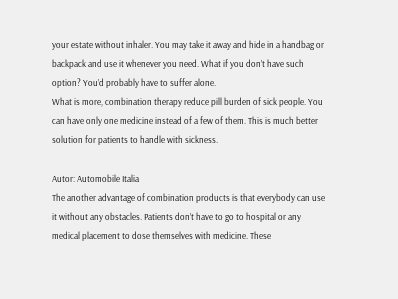your estate without inhaler. You may take it away and hide in a handbag or backpack and use it whenever you need. What if you don’t have such option? You’d probably have to suffer alone.
What is more, combination therapy reduce pill burden of sick people. You can have only one medicine instead of a few of them. This is much better solution for patients to handle with sickness.

Autor: Automobile Italia
The another advantage of combination products is that everybody can use it without any obstacles. Patients don’t have to go to hospital or any medical placement to dose themselves with medicine. These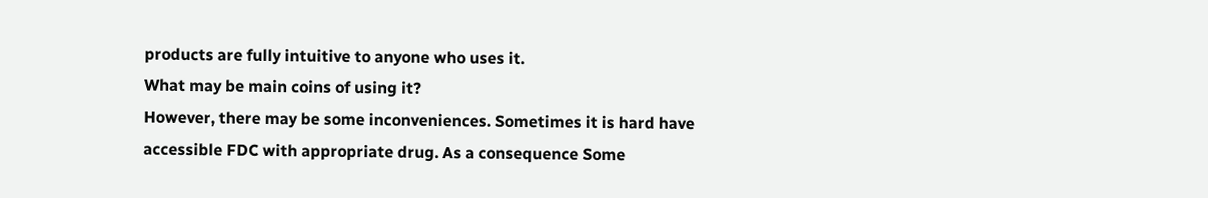products are fully intuitive to anyone who uses it.
What may be main coins of using it?
However, there may be some inconveniences. Sometimes it is hard have accessible FDC with appropriate drug. As a consequence Some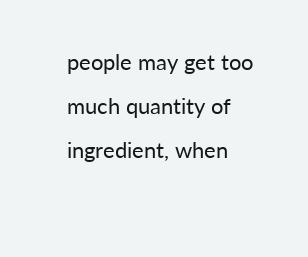people may get too much quantity of ingredient, when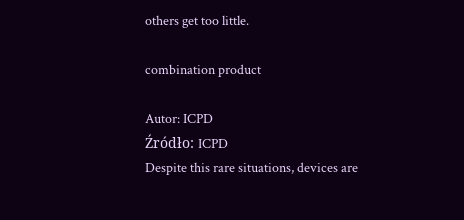others get too little.

combination product

Autor: ICPD
Źródło: ICPD
Despite this rare situations, devices are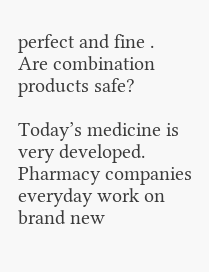perfect and fine .
Are combination products safe?

Today’s medicine is very developed. Pharmacy companies everyday work on brand new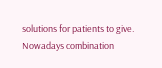solutions for patients to give. Nowadays combination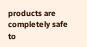products are completely safe to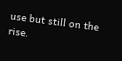use but still on the rise.